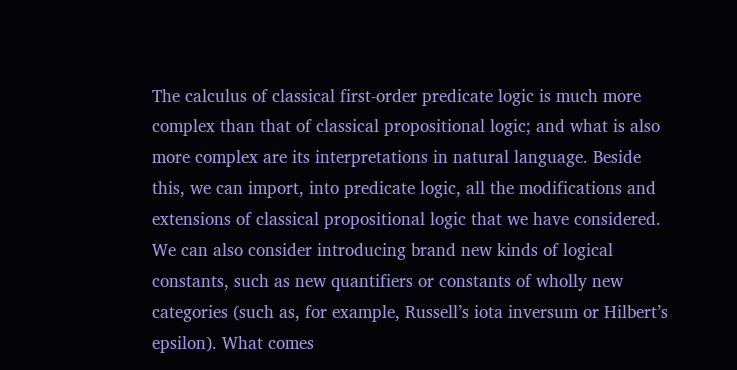The calculus of classical first-order predicate logic is much more complex than that of classical propositional logic; and what is also more complex are its interpretations in natural language. Beside this, we can import, into predicate logic, all the modifications and extensions of classical propositional logic that we have considered. We can also consider introducing brand new kinds of logical constants, such as new quantifiers or constants of wholly new categories (such as, for example, Russell’s iota inversum or Hilbert’s epsilon). What comes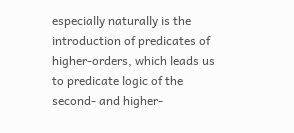especially naturally is the introduction of predicates of higher-orders, which leads us to predicate logic of the second- and higher-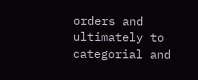orders and ultimately to categorial and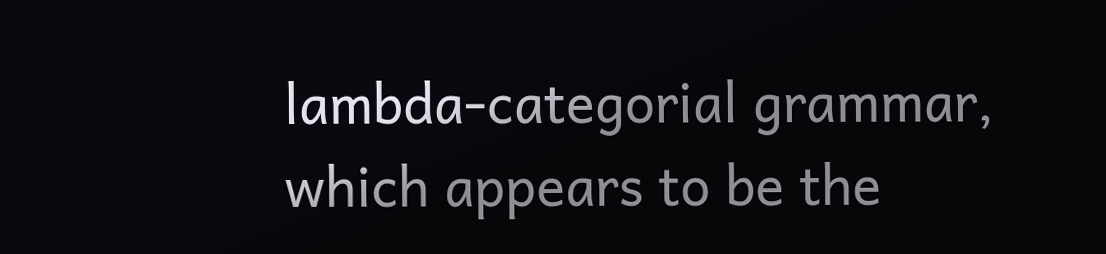lambda-categorial grammar, which appears to be the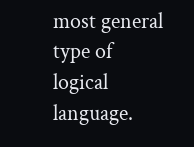most general type of logical language.